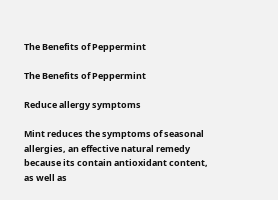The Benefits of Peppermint

The Benefits of Peppermint

Reduce allergy symptoms

Mint reduces the symptoms of seasonal allergies, an effective natural remedy because its contain antioxidant content, as well as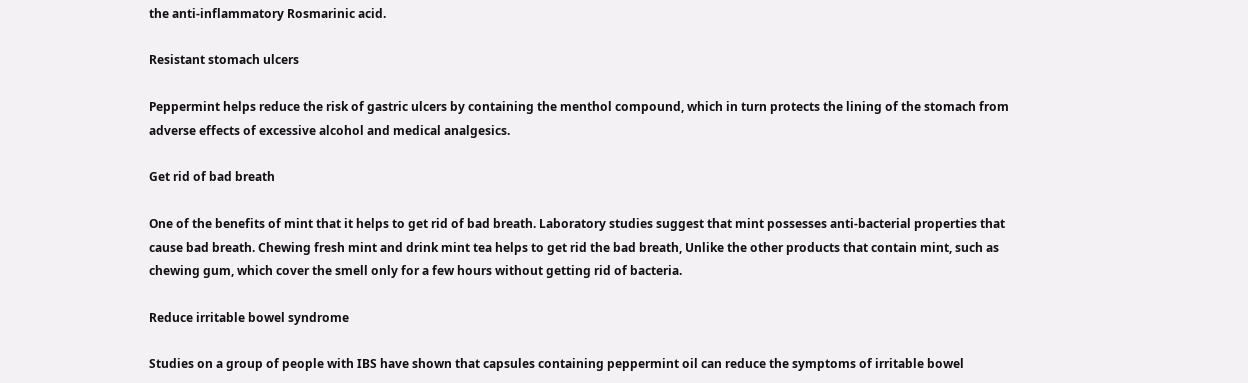the anti-inflammatory Rosmarinic acid.

Resistant stomach ulcers

Peppermint helps reduce the risk of gastric ulcers by containing the menthol compound, which in turn protects the lining of the stomach from adverse effects of excessive alcohol and medical analgesics.

Get rid of bad breath

One of the benefits of mint that it helps to get rid of bad breath. Laboratory studies suggest that mint possesses anti-bacterial properties that cause bad breath. Chewing fresh mint and drink mint tea helps to get rid the bad breath, Unlike the other products that contain mint, such as chewing gum, which cover the smell only for a few hours without getting rid of bacteria.

Reduce irritable bowel syndrome

Studies on a group of people with IBS have shown that capsules containing peppermint oil can reduce the symptoms of irritable bowel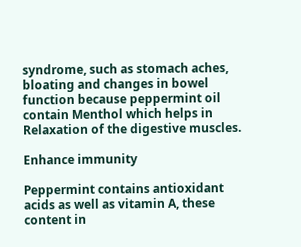syndrome, such as stomach aches, bloating and changes in bowel function because peppermint oil contain Menthol which helps in Relaxation of the digestive muscles.

Enhance immunity

Peppermint contains antioxidant acids as well as vitamin A, these content in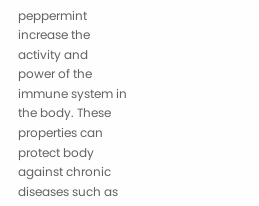peppermint increase the activity and power of the immune system in the body. These properties can protect body against chronic diseases such as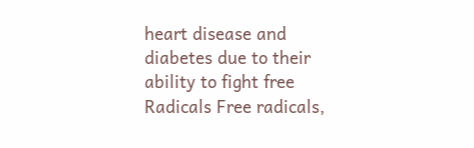heart disease and diabetes due to their ability to fight free Radicals Free radicals,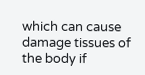which can cause damage tissues of the body if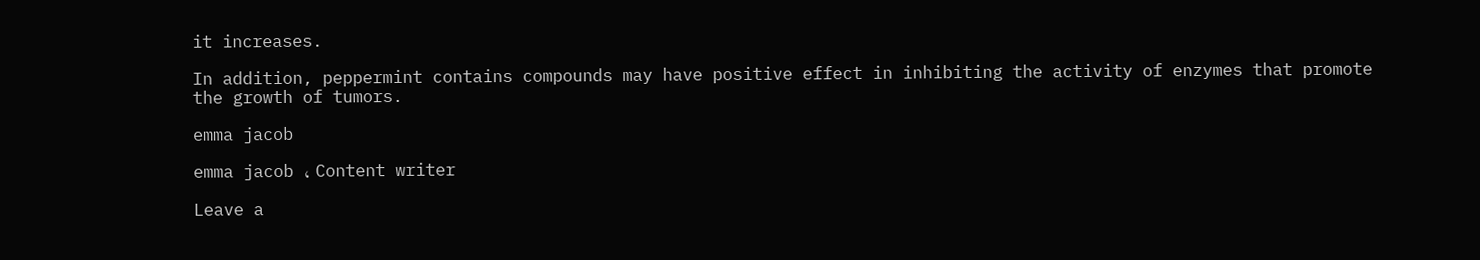it increases.

In addition, peppermint contains compounds may have positive effect in inhibiting the activity of enzymes that promote the growth of tumors.

emma jacob

emma jacob ، Content writer

Leave a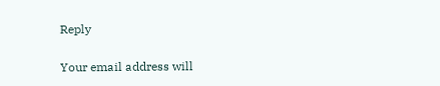Reply

Your email address will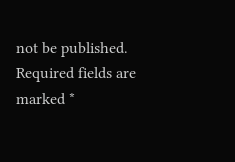not be published. Required fields are marked *